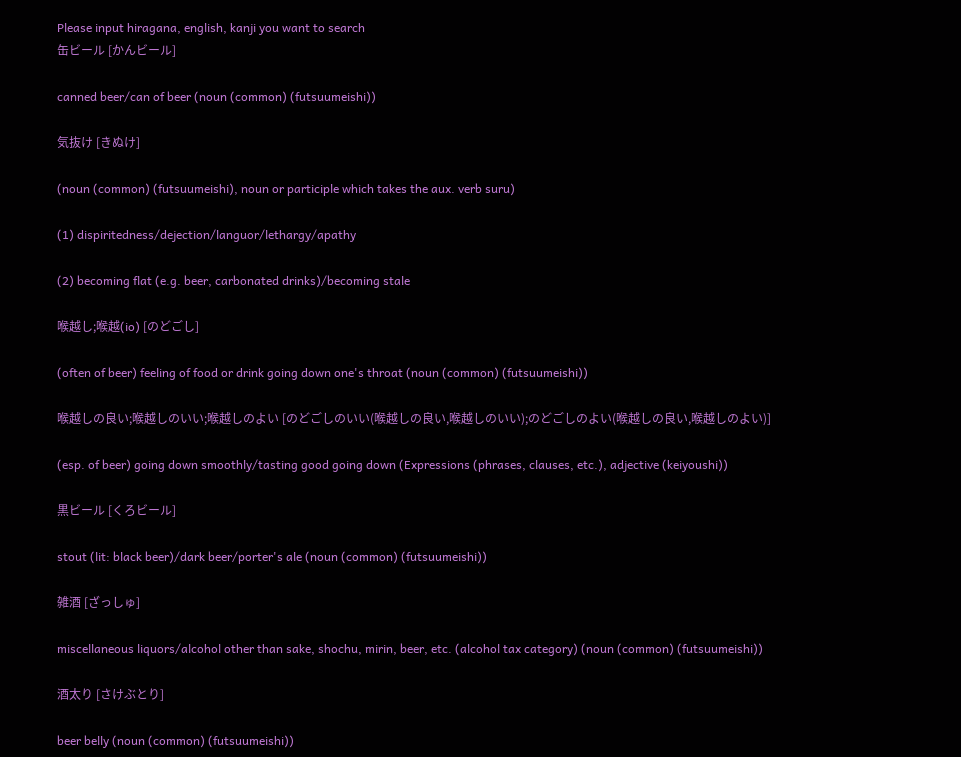Please input hiragana, english, kanji you want to search
缶ビール [かんビール]

canned beer/can of beer (noun (common) (futsuumeishi))

気抜け [きぬけ]

(noun (common) (futsuumeishi), noun or participle which takes the aux. verb suru)

(1) dispiritedness/dejection/languor/lethargy/apathy

(2) becoming flat (e.g. beer, carbonated drinks)/becoming stale

喉越し;喉越(io) [のどごし]

(often of beer) feeling of food or drink going down one's throat (noun (common) (futsuumeishi))

喉越しの良い;喉越しのいい;喉越しのよい [のどごしのいい(喉越しの良い,喉越しのいい);のどごしのよい(喉越しの良い,喉越しのよい)]

(esp. of beer) going down smoothly/tasting good going down (Expressions (phrases, clauses, etc.), adjective (keiyoushi))

黒ビール [くろビール]

stout (lit: black beer)/dark beer/porter's ale (noun (common) (futsuumeishi))

雑酒 [ざっしゅ]

miscellaneous liquors/alcohol other than sake, shochu, mirin, beer, etc. (alcohol tax category) (noun (common) (futsuumeishi))

酒太り [さけぶとり]

beer belly (noun (common) (futsuumeishi))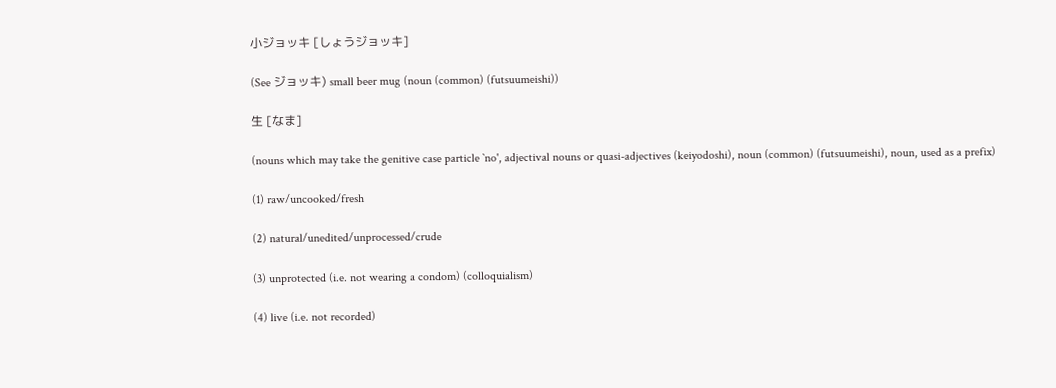小ジョッキ [しょうジョッキ]

(See ジョッキ) small beer mug (noun (common) (futsuumeishi))

生 [なま]

(nouns which may take the genitive case particle `no', adjectival nouns or quasi-adjectives (keiyodoshi), noun (common) (futsuumeishi), noun, used as a prefix)

(1) raw/uncooked/fresh

(2) natural/unedited/unprocessed/crude

(3) unprotected (i.e. not wearing a condom) (colloquialism)

(4) live (i.e. not recorded)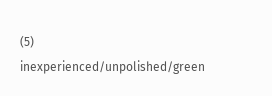(5) inexperienced/unpolished/green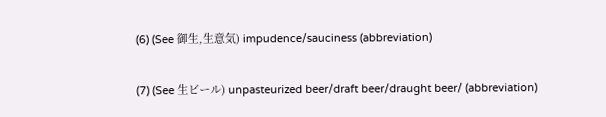(6) (See 御生,生意気) impudence/sauciness (abbreviation)

(7) (See 生ビール) unpasteurized beer/draft beer/draught beer/ (abbreviation)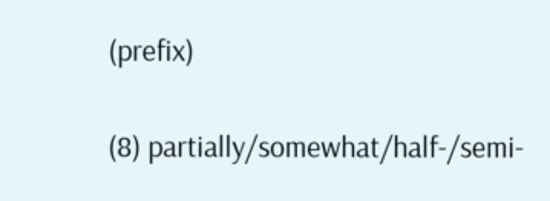(prefix)

(8) partially/somewhat/half-/semi-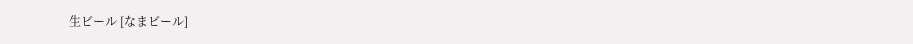生ビール [なまビール]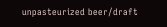unpasteurized beer/draft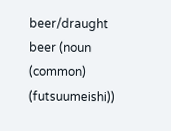beer/draught beer (noun (common) (futsuumeishi))